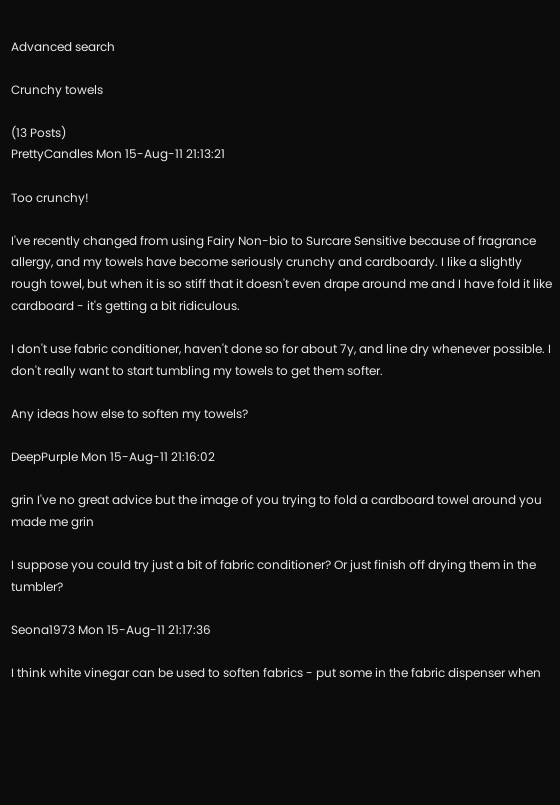Advanced search

Crunchy towels

(13 Posts)
PrettyCandles Mon 15-Aug-11 21:13:21

Too crunchy!

I've recently changed from using Fairy Non-bio to Surcare Sensitive because of fragrance allergy, and my towels have become seriously crunchy and cardboardy. I like a slightly rough towel, but when it is so stiff that it doesn't even drape around me and I have fold it like cardboard - it's getting a bit ridiculous.

I don't use fabric conditioner, haven't done so for about 7y, and line dry whenever possible. I don't really want to start tumbling my towels to get them softer.

Any ideas how else to soften my towels?

DeepPurple Mon 15-Aug-11 21:16:02

grin I've no great advice but the image of you trying to fold a cardboard towel around you made me grin

I suppose you could try just a bit of fabric conditioner? Or just finish off drying them in the tumbler?

Seona1973 Mon 15-Aug-11 21:17:36

I think white vinegar can be used to soften fabrics - put some in the fabric dispenser when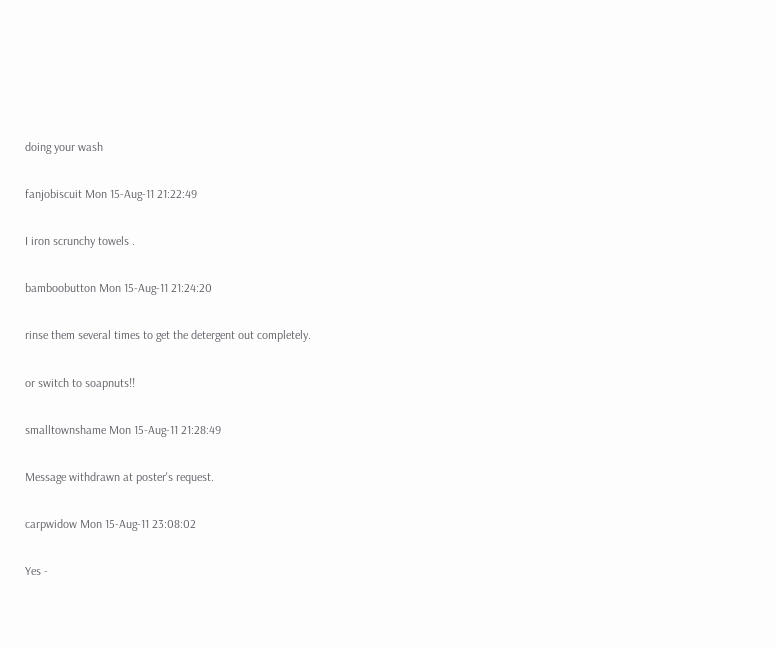doing your wash

fanjobiscuit Mon 15-Aug-11 21:22:49

I iron scrunchy towels .

bamboobutton Mon 15-Aug-11 21:24:20

rinse them several times to get the detergent out completely.

or switch to soapnuts!!

smalltownshame Mon 15-Aug-11 21:28:49

Message withdrawn at poster's request.

carpwidow Mon 15-Aug-11 23:08:02

Yes -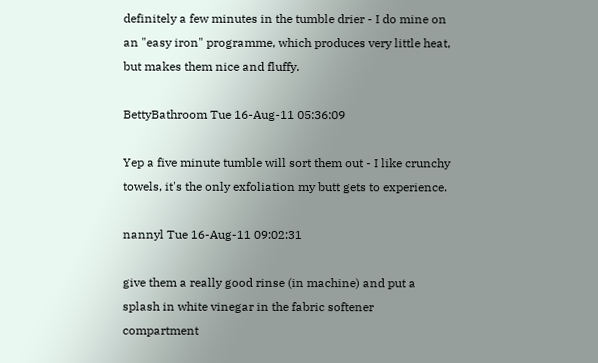definitely a few minutes in the tumble drier - I do mine on an "easy iron" programme, which produces very little heat, but makes them nice and fluffy.

BettyBathroom Tue 16-Aug-11 05:36:09

Yep a five minute tumble will sort them out - I like crunchy towels, it's the only exfoliation my butt gets to experience.

nannyl Tue 16-Aug-11 09:02:31

give them a really good rinse (in machine) and put a splash in white vinegar in the fabric softener compartment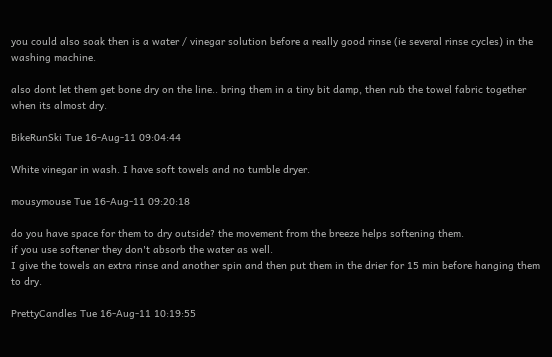you could also soak then is a water / vinegar solution before a really good rinse (ie several rinse cycles) in the washing machine.

also dont let them get bone dry on the line.. bring them in a tiny bit damp, then rub the towel fabric together when its almost dry.

BikeRunSki Tue 16-Aug-11 09:04:44

White vinegar in wash. I have soft towels and no tumble dryer.

mousymouse Tue 16-Aug-11 09:20:18

do you have space for them to dry outside? the movement from the breeze helps softening them.
if you use softener they don't absorb the water as well.
I give the towels an extra rinse and another spin and then put them in the drier for 15 min before hanging them to dry.

PrettyCandles Tue 16-Aug-11 10:19:55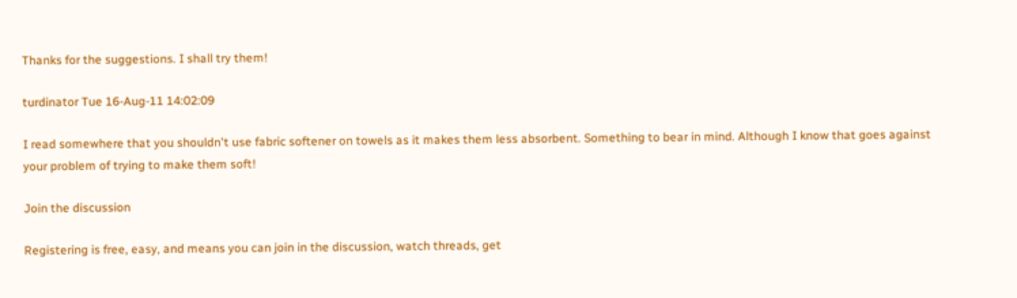Thanks for the suggestions. I shall try them!

turdinator Tue 16-Aug-11 14:02:09

I read somewhere that you shouldn't use fabric softener on towels as it makes them less absorbent. Something to bear in mind. Although I know that goes against your problem of trying to make them soft!

Join the discussion

Registering is free, easy, and means you can join in the discussion, watch threads, get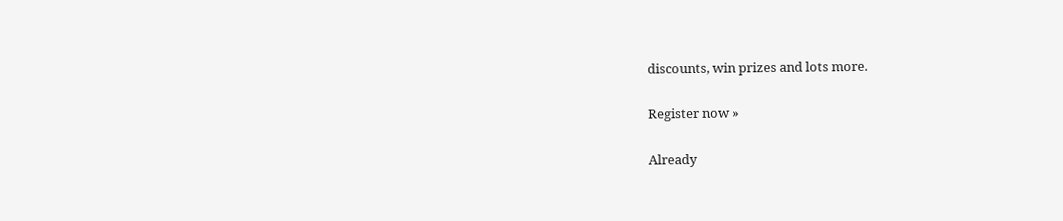discounts, win prizes and lots more.

Register now »

Already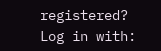registered? Log in with: